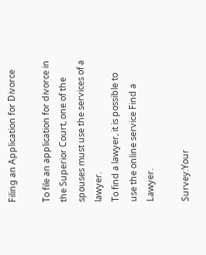Filing an Application for Divorce

To file an application for divorce in the Superior Court, one of the spouses must use the services of a lawyer.
To find a lawyer, it is possible to use the online service Find a Lawyer.

Survey:Your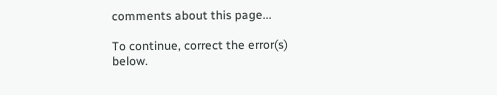comments about this page...

To continue, correct the error(s) below.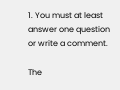1. You must at least answer one question or write a comment.

The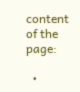content of the page:

  •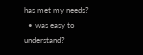has met my needs?
  • was easy to understand?